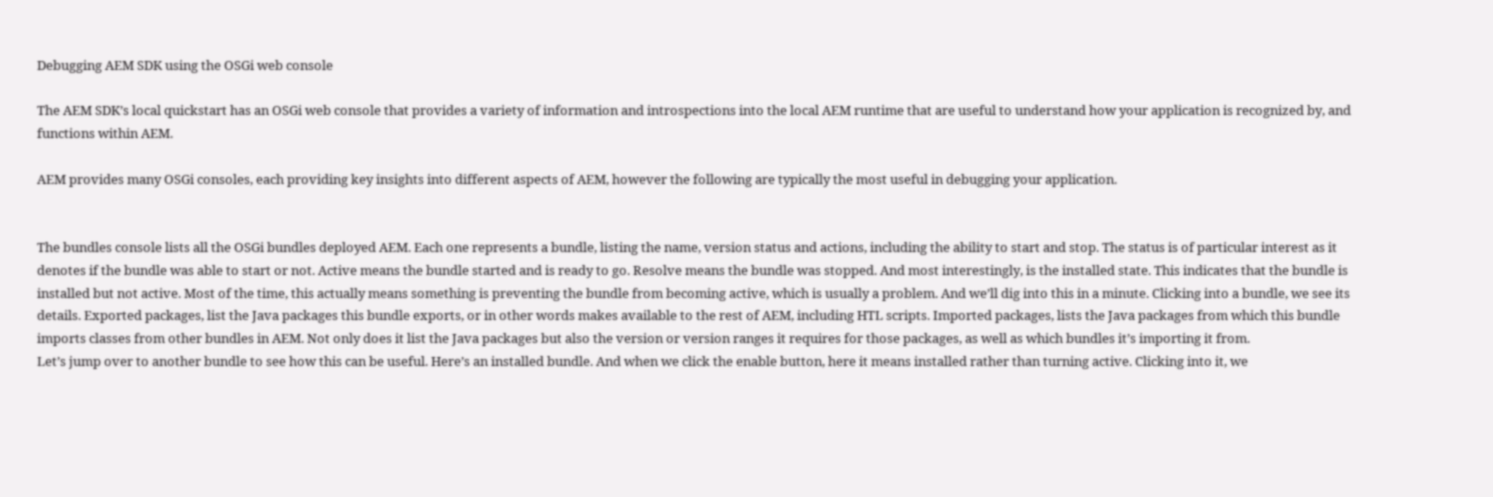Debugging AEM SDK using the OSGi web console

The AEM SDK’s local quickstart has an OSGi web console that provides a variety of information and introspections into the local AEM runtime that are useful to understand how your application is recognized by, and functions within AEM.

AEM provides many OSGi consoles, each providing key insights into different aspects of AEM, however the following are typically the most useful in debugging your application.


The bundles console lists all the OSGi bundles deployed AEM. Each one represents a bundle, listing the name, version status and actions, including the ability to start and stop. The status is of particular interest as it denotes if the bundle was able to start or not. Active means the bundle started and is ready to go. Resolve means the bundle was stopped. And most interestingly, is the installed state. This indicates that the bundle is installed but not active. Most of the time, this actually means something is preventing the bundle from becoming active, which is usually a problem. And we’ll dig into this in a minute. Clicking into a bundle, we see its details. Exported packages, list the Java packages this bundle exports, or in other words makes available to the rest of AEM, including HTL scripts. Imported packages, lists the Java packages from which this bundle imports classes from other bundles in AEM. Not only does it list the Java packages but also the version or version ranges it requires for those packages, as well as which bundles it’s importing it from.
Let’s jump over to another bundle to see how this can be useful. Here’s an installed bundle. And when we click the enable button, here it means installed rather than turning active. Clicking into it, we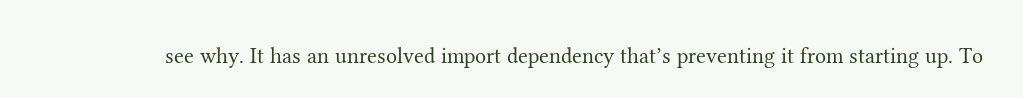see why. It has an unresolved import dependency that’s preventing it from starting up. To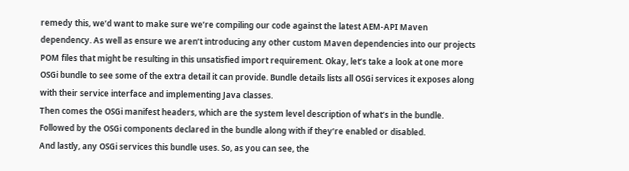remedy this, we’d want to make sure we’re compiling our code against the latest AEM-API Maven dependency. As well as ensure we aren’t introducing any other custom Maven dependencies into our projects POM files that might be resulting in this unsatisfied import requirement. Okay, let’s take a look at one more OSGi bundle to see some of the extra detail it can provide. Bundle details lists all OSGi services it exposes along with their service interface and implementing Java classes.
Then comes the OSGi manifest headers, which are the system level description of what’s in the bundle.
Followed by the OSGi components declared in the bundle along with if they’re enabled or disabled.
And lastly, any OSGi services this bundle uses. So, as you can see, the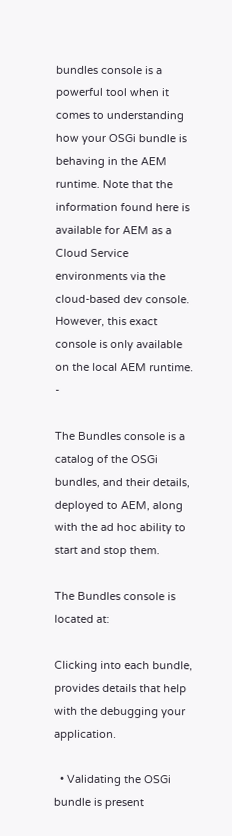bundles console is a powerful tool when it comes to understanding how your OSGi bundle is behaving in the AEM runtime. Note that the information found here is available for AEM as a Cloud Service environments via the cloud-based dev console. However, this exact console is only available on the local AEM runtime. -

The Bundles console is a catalog of the OSGi bundles, and their details, deployed to AEM, along with the ad hoc ability to start and stop them.

The Bundles console is located at:

Clicking into each bundle, provides details that help with the debugging your application.

  • Validating the OSGi bundle is present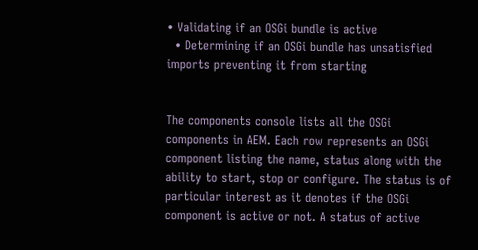• Validating if an OSGi bundle is active
  • Determining if an OSGi bundle has unsatisfied imports preventing it from starting


The components console lists all the OSGi components in AEM. Each row represents an OSGi component listing the name, status along with the ability to start, stop or configure. The status is of particular interest as it denotes if the OSGi component is active or not. A status of active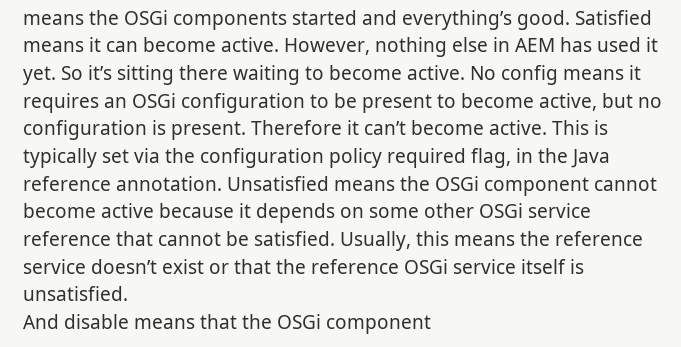means the OSGi components started and everything’s good. Satisfied means it can become active. However, nothing else in AEM has used it yet. So it’s sitting there waiting to become active. No config means it requires an OSGi configuration to be present to become active, but no configuration is present. Therefore it can’t become active. This is typically set via the configuration policy required flag, in the Java reference annotation. Unsatisfied means the OSGi component cannot become active because it depends on some other OSGi service reference that cannot be satisfied. Usually, this means the reference service doesn’t exist or that the reference OSGi service itself is unsatisfied.
And disable means that the OSGi component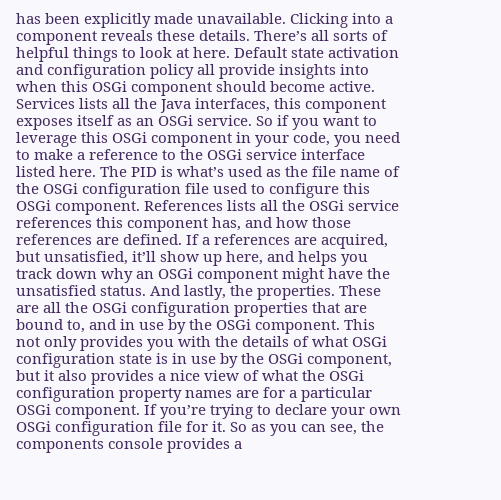has been explicitly made unavailable. Clicking into a component reveals these details. There’s all sorts of helpful things to look at here. Default state activation and configuration policy all provide insights into when this OSGi component should become active. Services lists all the Java interfaces, this component exposes itself as an OSGi service. So if you want to leverage this OSGi component in your code, you need to make a reference to the OSGi service interface listed here. The PID is what’s used as the file name of the OSGi configuration file used to configure this OSGi component. References lists all the OSGi service references this component has, and how those references are defined. If a references are acquired, but unsatisfied, it’ll show up here, and helps you track down why an OSGi component might have the unsatisfied status. And lastly, the properties. These are all the OSGi configuration properties that are bound to, and in use by the OSGi component. This not only provides you with the details of what OSGi configuration state is in use by the OSGi component, but it also provides a nice view of what the OSGi configuration property names are for a particular OSGi component. If you’re trying to declare your own OSGi configuration file for it. So as you can see, the components console provides a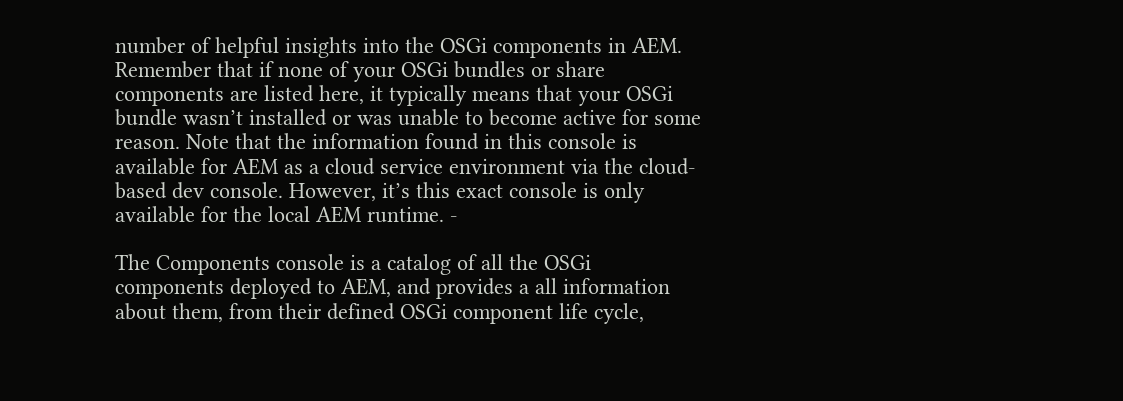number of helpful insights into the OSGi components in AEM. Remember that if none of your OSGi bundles or share components are listed here, it typically means that your OSGi bundle wasn’t installed or was unable to become active for some reason. Note that the information found in this console is available for AEM as a cloud service environment via the cloud-based dev console. However, it’s this exact console is only available for the local AEM runtime. -

The Components console is a catalog of all the OSGi components deployed to AEM, and provides a all information about them, from their defined OSGi component life cycle,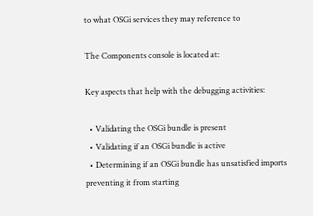to what OSGi services they may reference to

The Components console is located at:

Key aspects that help with the debugging activities:

  • Validating the OSGi bundle is present
  • Validating if an OSGi bundle is active
  • Determining if an OSGi bundle has unsatisfied imports preventing it from starting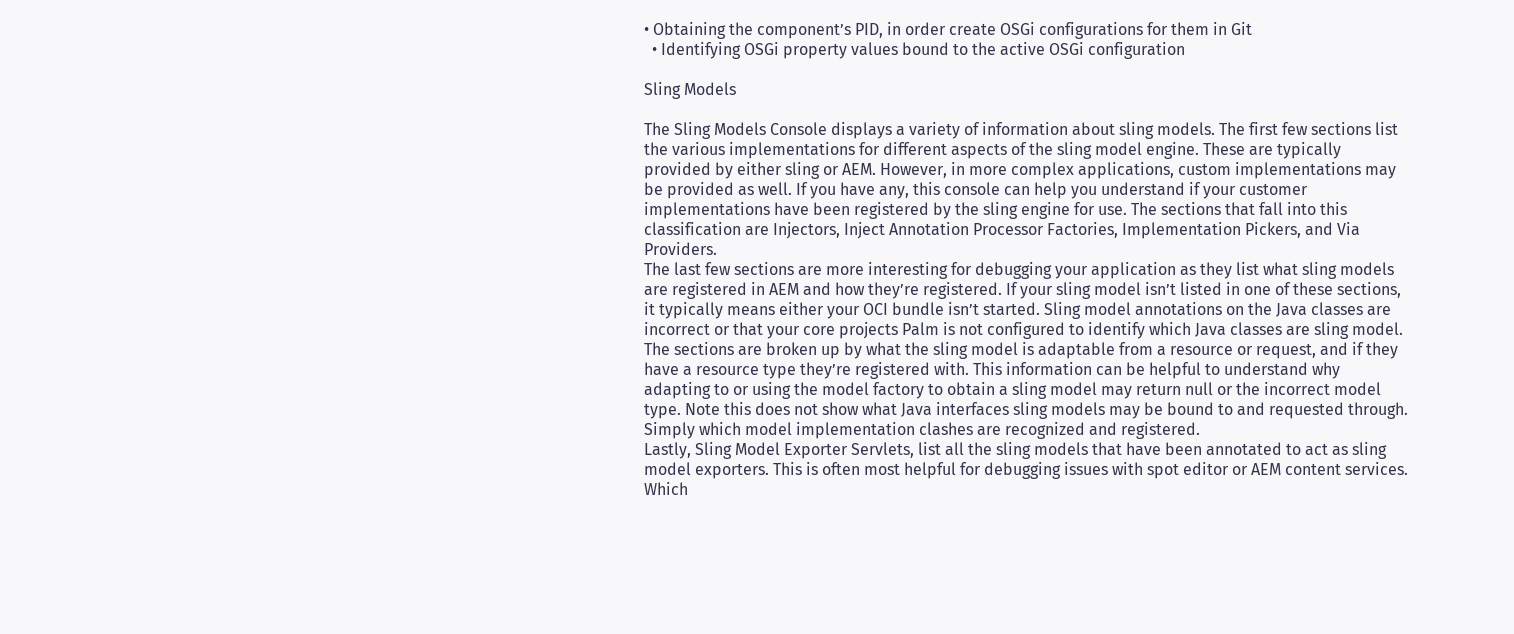• Obtaining the component’s PID, in order create OSGi configurations for them in Git
  • Identifying OSGi property values bound to the active OSGi configuration

Sling Models

The Sling Models Console displays a variety of information about sling models. The first few sections list the various implementations for different aspects of the sling model engine. These are typically provided by either sling or AEM. However, in more complex applications, custom implementations may be provided as well. If you have any, this console can help you understand if your customer implementations have been registered by the sling engine for use. The sections that fall into this classification are Injectors, Inject Annotation Processor Factories, Implementation Pickers, and Via Providers.
The last few sections are more interesting for debugging your application as they list what sling models are registered in AEM and how they’re registered. If your sling model isn’t listed in one of these sections, it typically means either your OCI bundle isn’t started. Sling model annotations on the Java classes are incorrect or that your core projects Palm is not configured to identify which Java classes are sling model. The sections are broken up by what the sling model is adaptable from a resource or request, and if they have a resource type they’re registered with. This information can be helpful to understand why adapting to or using the model factory to obtain a sling model may return null or the incorrect model type. Note this does not show what Java interfaces sling models may be bound to and requested through. Simply which model implementation clashes are recognized and registered.
Lastly, Sling Model Exporter Servlets, list all the sling models that have been annotated to act as sling model exporters. This is often most helpful for debugging issues with spot editor or AEM content services. Which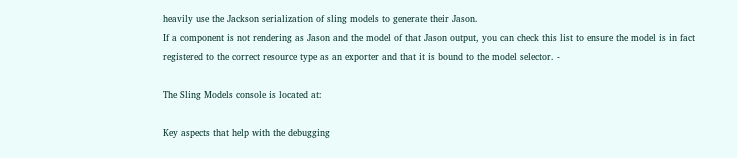heavily use the Jackson serialization of sling models to generate their Jason.
If a component is not rendering as Jason and the model of that Jason output, you can check this list to ensure the model is in fact registered to the correct resource type as an exporter and that it is bound to the model selector. -

The Sling Models console is located at:

Key aspects that help with the debugging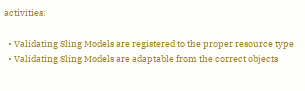activities:

  • Validating Sling Models are registered to the proper resource type
  • Validating Sling Models are adaptable from the correct objects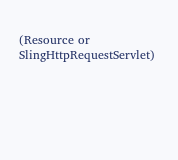(Resource or SlingHttpRequestServlet)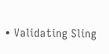• Validating Sling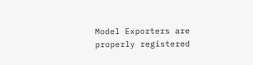Model Exporters are properly registered